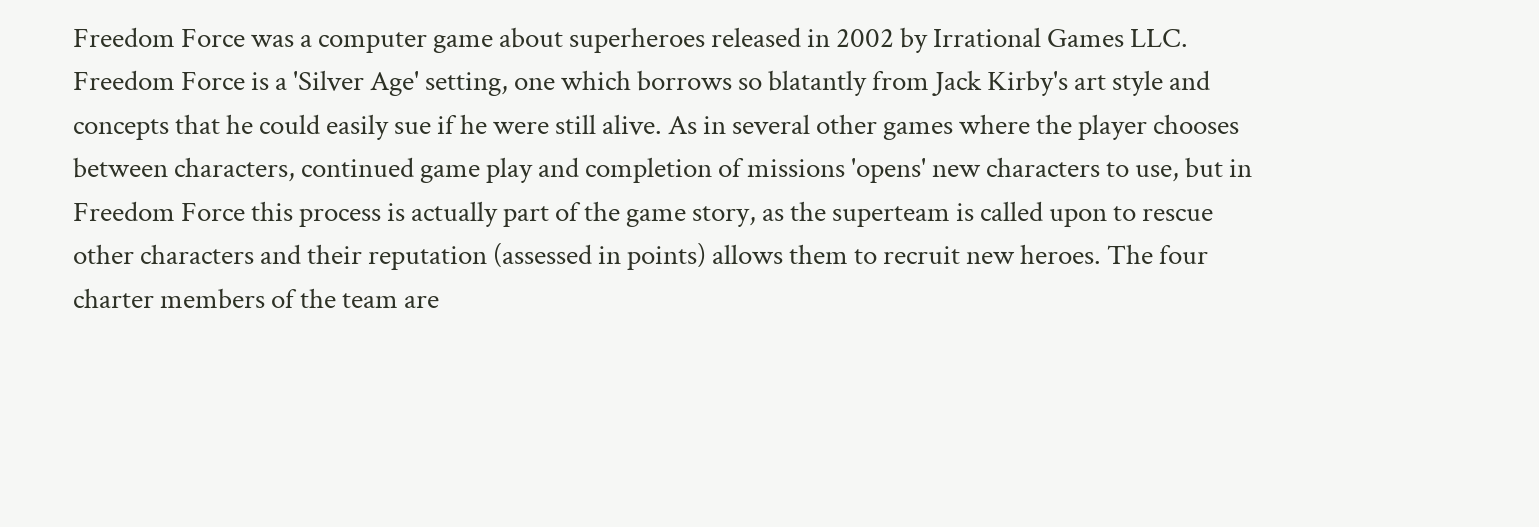Freedom Force was a computer game about superheroes released in 2002 by Irrational Games LLC. Freedom Force is a 'Silver Age' setting, one which borrows so blatantly from Jack Kirby's art style and concepts that he could easily sue if he were still alive. As in several other games where the player chooses between characters, continued game play and completion of missions 'opens' new characters to use, but in Freedom Force this process is actually part of the game story, as the superteam is called upon to rescue other characters and their reputation (assessed in points) allows them to recruit new heroes. The four charter members of the team are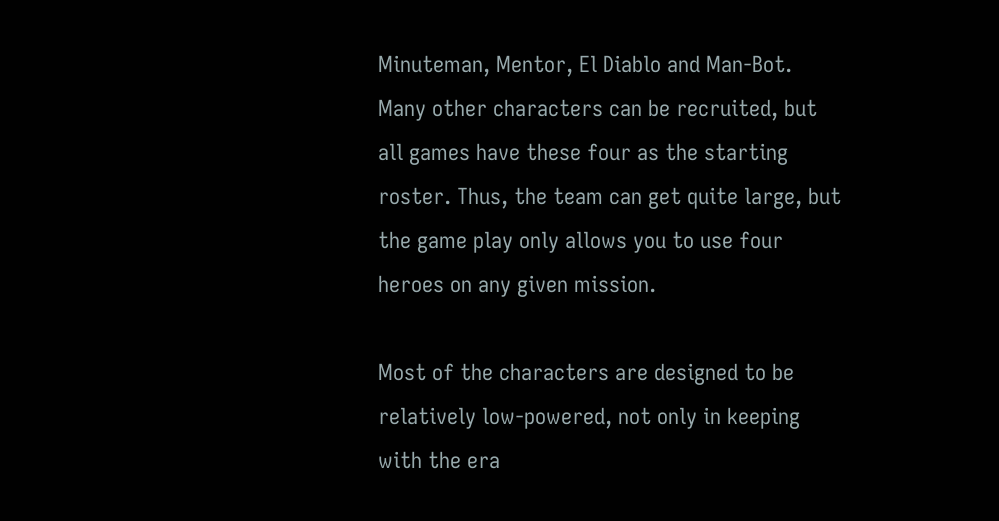Minuteman, Mentor, El Diablo and Man-Bot. Many other characters can be recruited, but all games have these four as the starting roster. Thus, the team can get quite large, but the game play only allows you to use four heroes on any given mission.

Most of the characters are designed to be relatively low-powered, not only in keeping with the era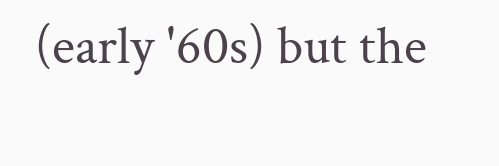(early '60s) but the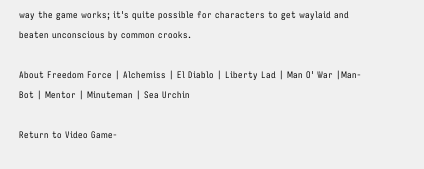way the game works; it's quite possible for characters to get waylaid and beaten unconscious by common crooks.

About Freedom Force | Alchemiss | El Diablo | Liberty Lad | Man O' War |Man-Bot | Mentor | Minuteman | Sea Urchin

Return to Video Game-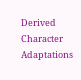Derived Character Adaptations